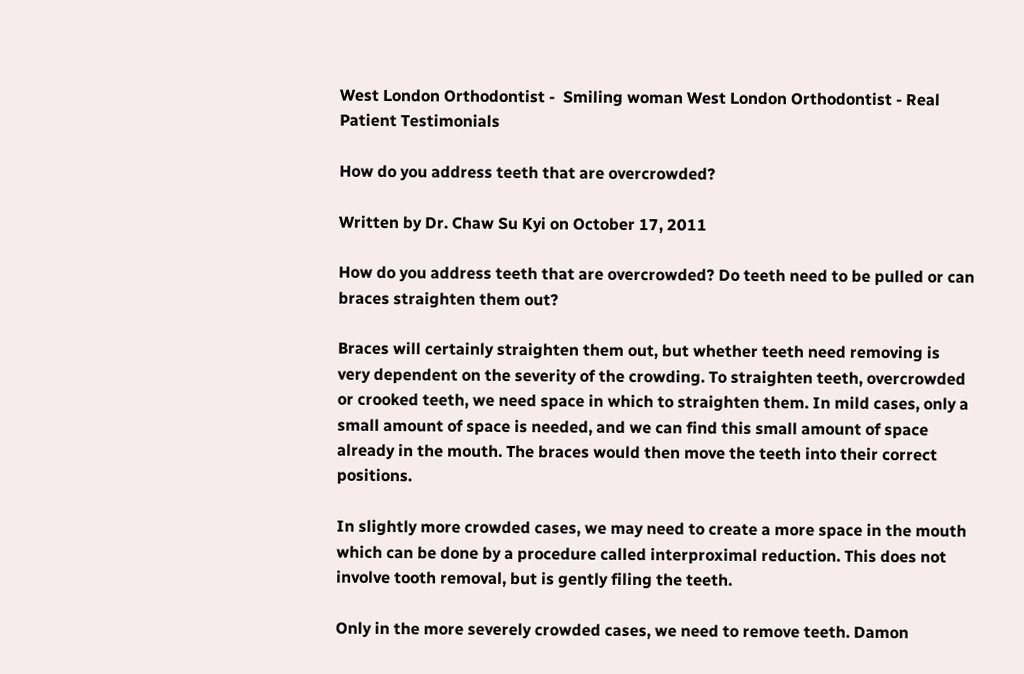West London Orthodontist -  Smiling woman West London Orthodontist - Real Patient Testimonials

How do you address teeth that are overcrowded?

Written by Dr. Chaw Su Kyi on October 17, 2011

How do you address teeth that are overcrowded? Do teeth need to be pulled or can braces straighten them out?

Braces will certainly straighten them out, but whether teeth need removing is very dependent on the severity of the crowding. To straighten teeth, overcrowded or crooked teeth, we need space in which to straighten them. In mild cases, only a small amount of space is needed, and we can find this small amount of space already in the mouth. The braces would then move the teeth into their correct positions.

In slightly more crowded cases, we may need to create a more space in the mouth which can be done by a procedure called interproximal reduction. This does not involve tooth removal, but is gently filing the teeth.

Only in the more severely crowded cases, we need to remove teeth. Damon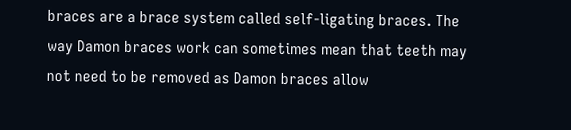braces are a brace system called self-ligating braces. The way Damon braces work can sometimes mean that teeth may not need to be removed as Damon braces allow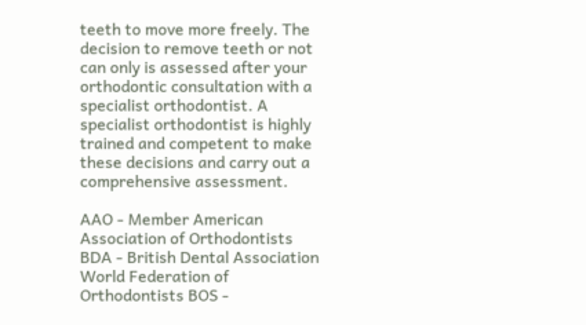teeth to move more freely. The decision to remove teeth or not can only is assessed after your orthodontic consultation with a specialist orthodontist. A specialist orthodontist is highly trained and competent to make these decisions and carry out a comprehensive assessment.

AAO - Member American Association of Orthodontists BDA - British Dental Association World Federation of Orthodontists BOS -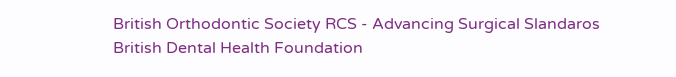British Orthodontic Society RCS - Advancing Surgical Slandaros British Dental Health Foundation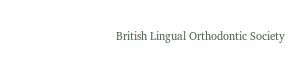British Lingual Orthodontic Society